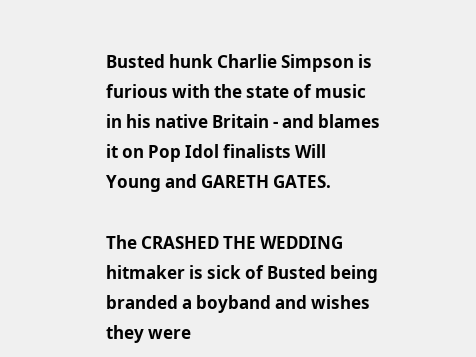Busted hunk Charlie Simpson is furious with the state of music in his native Britain - and blames it on Pop Idol finalists Will Young and GARETH GATES.

The CRASHED THE WEDDING hitmaker is sick of Busted being branded a boyband and wishes they were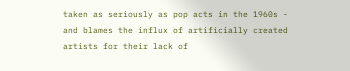taken as seriously as pop acts in the 1960s - and blames the influx of artificially created artists for their lack of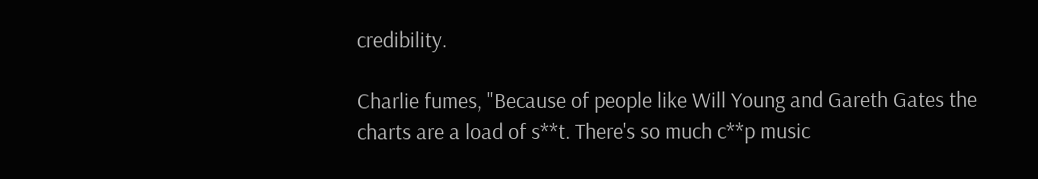credibility.

Charlie fumes, "Because of people like Will Young and Gareth Gates the charts are a load of s**t. There's so much c**p music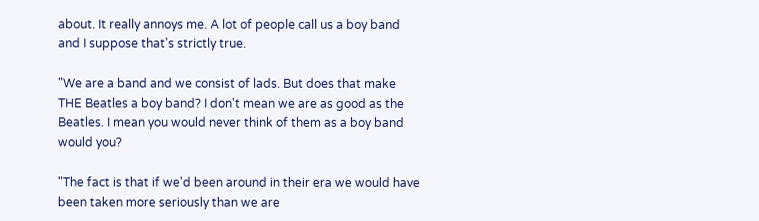about. It really annoys me. A lot of people call us a boy band and I suppose that's strictly true.

"We are a band and we consist of lads. But does that make THE Beatles a boy band? I don't mean we are as good as the Beatles. I mean you would never think of them as a boy band would you?

"The fact is that if we'd been around in their era we would have been taken more seriously than we are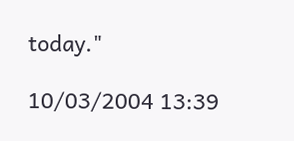today."

10/03/2004 13:39